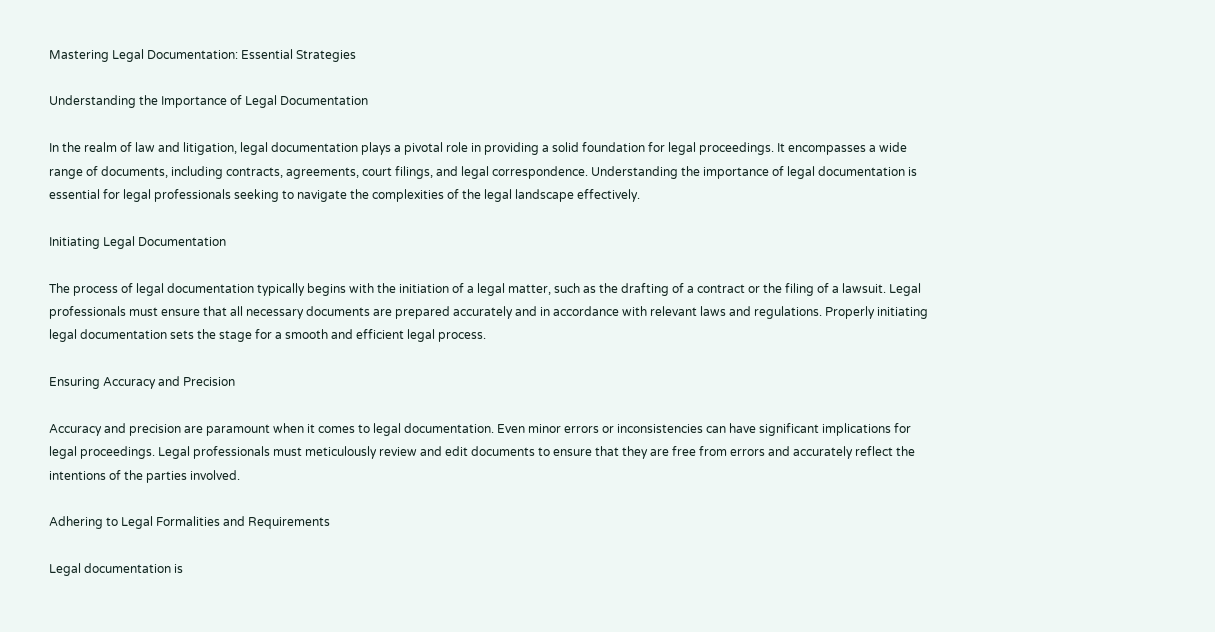Mastering Legal Documentation: Essential Strategies

Understanding the Importance of Legal Documentation

In the realm of law and litigation, legal documentation plays a pivotal role in providing a solid foundation for legal proceedings. It encompasses a wide range of documents, including contracts, agreements, court filings, and legal correspondence. Understanding the importance of legal documentation is essential for legal professionals seeking to navigate the complexities of the legal landscape effectively.

Initiating Legal Documentation

The process of legal documentation typically begins with the initiation of a legal matter, such as the drafting of a contract or the filing of a lawsuit. Legal professionals must ensure that all necessary documents are prepared accurately and in accordance with relevant laws and regulations. Properly initiating legal documentation sets the stage for a smooth and efficient legal process.

Ensuring Accuracy and Precision

Accuracy and precision are paramount when it comes to legal documentation. Even minor errors or inconsistencies can have significant implications for legal proceedings. Legal professionals must meticulously review and edit documents to ensure that they are free from errors and accurately reflect the intentions of the parties involved.

Adhering to Legal Formalities and Requirements

Legal documentation is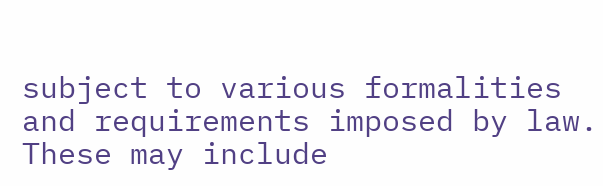subject to various formalities and requirements imposed by law. These may include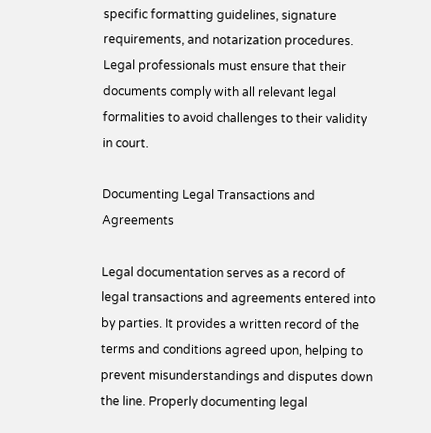specific formatting guidelines, signature requirements, and notarization procedures. Legal professionals must ensure that their documents comply with all relevant legal formalities to avoid challenges to their validity in court.

Documenting Legal Transactions and Agreements

Legal documentation serves as a record of legal transactions and agreements entered into by parties. It provides a written record of the terms and conditions agreed upon, helping to prevent misunderstandings and disputes down the line. Properly documenting legal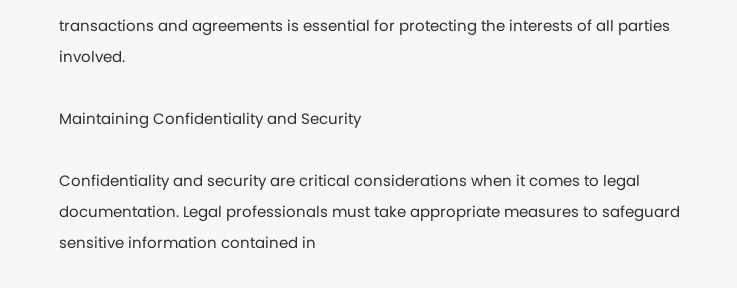transactions and agreements is essential for protecting the interests of all parties involved.

Maintaining Confidentiality and Security

Confidentiality and security are critical considerations when it comes to legal documentation. Legal professionals must take appropriate measures to safeguard sensitive information contained in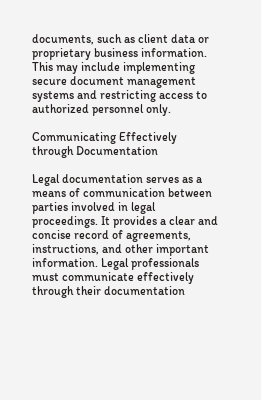documents, such as client data or proprietary business information. This may include implementing secure document management systems and restricting access to authorized personnel only.

Communicating Effectively through Documentation

Legal documentation serves as a means of communication between parties involved in legal proceedings. It provides a clear and concise record of agreements, instructions, and other important information. Legal professionals must communicate effectively through their documentation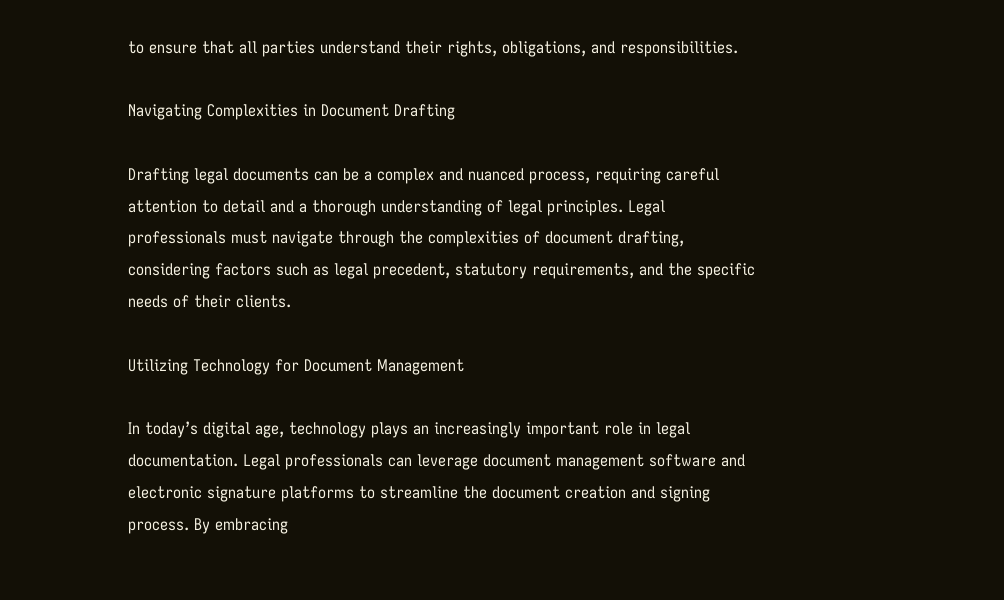to ensure that all parties understand their rights, obligations, and responsibilities.

Navigating Complexities in Document Drafting

Drafting legal documents can be a complex and nuanced process, requiring careful attention to detail and a thorough understanding of legal principles. Legal professionals must navigate through the complexities of document drafting, considering factors such as legal precedent, statutory requirements, and the specific needs of their clients.

Utilizing Technology for Document Management

In today’s digital age, technology plays an increasingly important role in legal documentation. Legal professionals can leverage document management software and electronic signature platforms to streamline the document creation and signing process. By embracing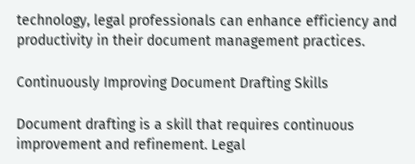technology, legal professionals can enhance efficiency and productivity in their document management practices.

Continuously Improving Document Drafting Skills

Document drafting is a skill that requires continuous improvement and refinement. Legal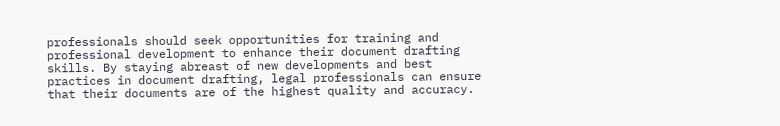professionals should seek opportunities for training and professional development to enhance their document drafting skills. By staying abreast of new developments and best practices in document drafting, legal professionals can ensure that their documents are of the highest quality and accuracy.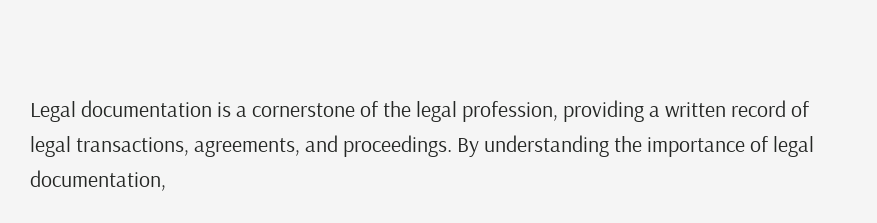Legal documentation is a cornerstone of the legal profession, providing a written record of legal transactions, agreements, and proceedings. By understanding the importance of legal documentation,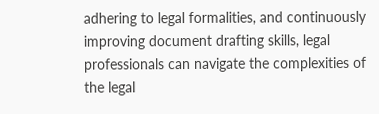adhering to legal formalities, and continuously improving document drafting skills, legal professionals can navigate the complexities of the legal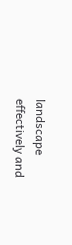landscape effectively and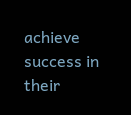achieve success in their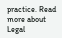practice. Read more about Legal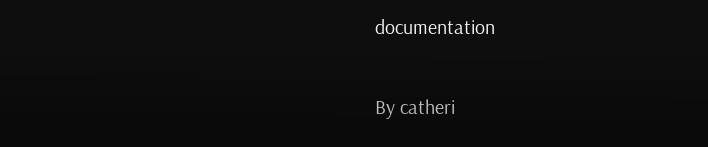documentation

By catheri